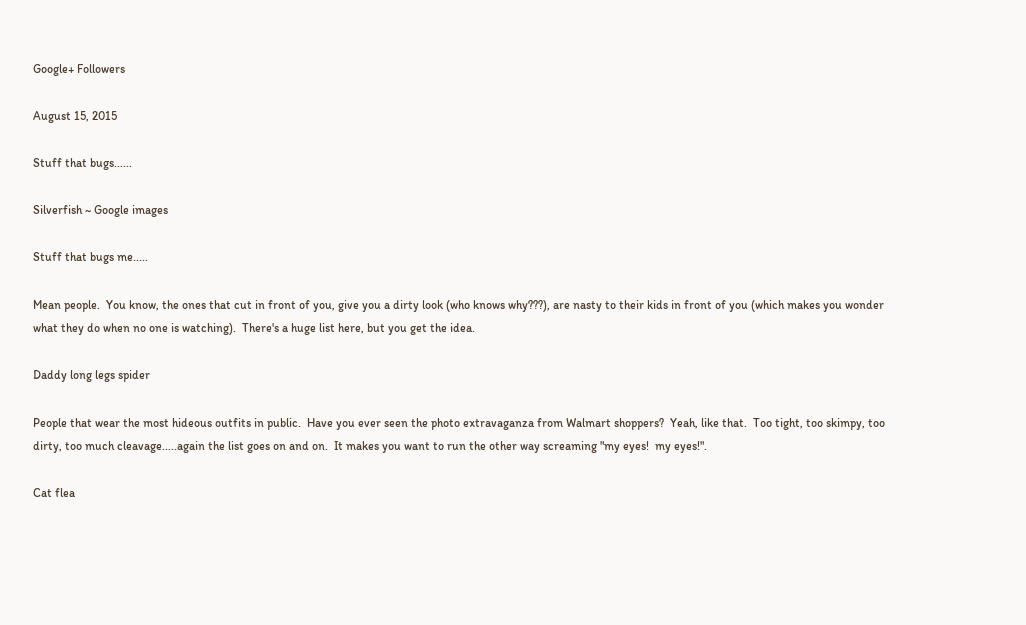Google+ Followers

August 15, 2015

Stuff that bugs......

Silverfish ~ Google images

Stuff that bugs me.....

Mean people.  You know, the ones that cut in front of you, give you a dirty look (who knows why???), are nasty to their kids in front of you (which makes you wonder what they do when no one is watching).  There's a huge list here, but you get the idea.

Daddy long legs spider

People that wear the most hideous outfits in public.  Have you ever seen the photo extravaganza from Walmart shoppers?  Yeah, like that.  Too tight, too skimpy, too dirty, too much cleavage.....again the list goes on and on.  It makes you want to run the other way screaming "my eyes!  my eyes!".

Cat flea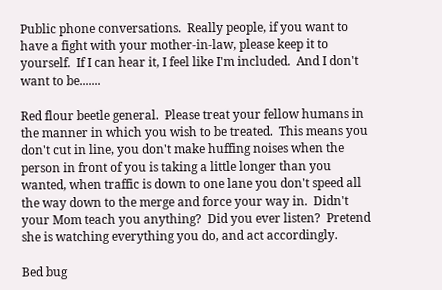Public phone conversations.  Really people, if you want to have a fight with your mother-in-law, please keep it to yourself.  If I can hear it, I feel like I'm included.  And I don't want to be.......

Red flour beetle general.  Please treat your fellow humans in the manner in which you wish to be treated.  This means you don't cut in line, you don't make huffing noises when the person in front of you is taking a little longer than you wanted, when traffic is down to one lane you don't speed all the way down to the merge and force your way in.  Didn't your Mom teach you anything?  Did you ever listen?  Pretend she is watching everything you do, and act accordingly.

Bed bug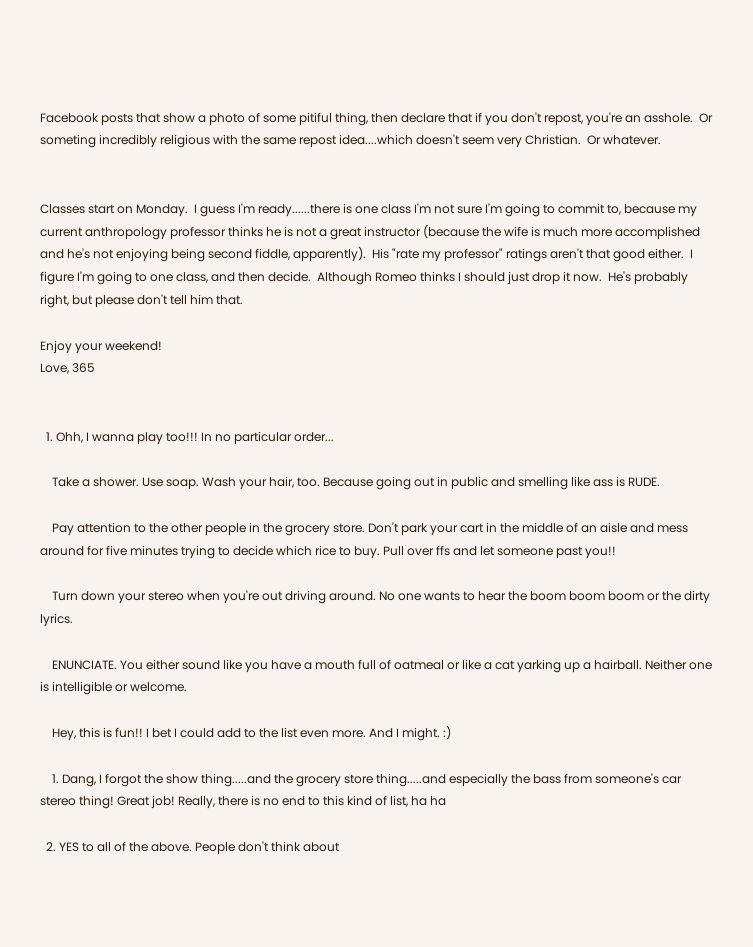Facebook posts that show a photo of some pitiful thing, then declare that if you don't repost, you're an asshole.  Or someting incredibly religious with the same repost idea....which doesn't seem very Christian.  Or whatever.


Classes start on Monday.  I guess I'm ready......there is one class I'm not sure I'm going to commit to, because my current anthropology professor thinks he is not a great instructor (because the wife is much more accomplished and he's not enjoying being second fiddle, apparently).  His "rate my professor" ratings aren't that good either.  I figure I'm going to one class, and then decide.  Although Romeo thinks I should just drop it now.  He's probably right, but please don't tell him that.

Enjoy your weekend!
Love, 365


  1. Ohh, I wanna play too!!! In no particular order...

    Take a shower. Use soap. Wash your hair, too. Because going out in public and smelling like ass is RUDE.

    Pay attention to the other people in the grocery store. Don't park your cart in the middle of an aisle and mess around for five minutes trying to decide which rice to buy. Pull over ffs and let someone past you!!

    Turn down your stereo when you're out driving around. No one wants to hear the boom boom boom or the dirty lyrics.

    ENUNCIATE. You either sound like you have a mouth full of oatmeal or like a cat yarking up a hairball. Neither one is intelligible or welcome.

    Hey, this is fun!! I bet I could add to the list even more. And I might. :)

    1. Dang, I forgot the show thing.....and the grocery store thing.....and especially the bass from someone's car stereo thing! Great job! Really, there is no end to this kind of list, ha ha

  2. YES to all of the above. People don't think about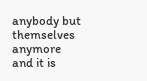anybody but themselves anymore and it is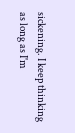sickening. I keep thinking as long as I'm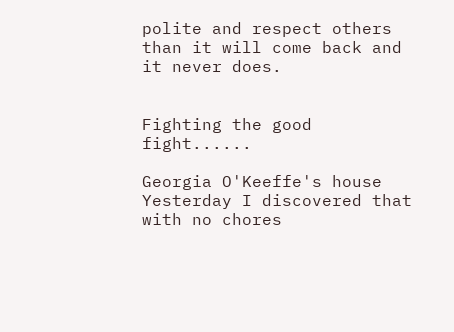polite and respect others than it will come back and it never does.


Fighting the good fight......

Georgia O'Keeffe's house Yesterday I discovered that with no chores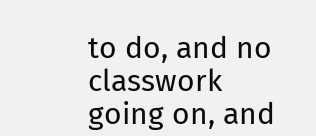to do, and no classwork going on, and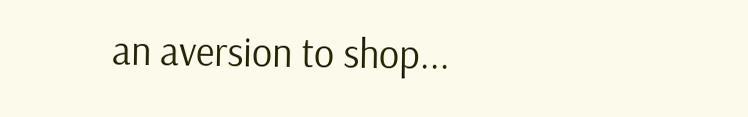an aversion to shop...